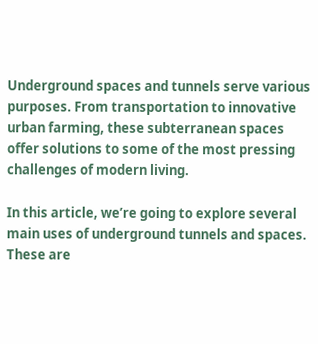Underground spaces and tunnels serve various purposes. From transportation to innovative urban farming, these subterranean spaces offer solutions to some of the most pressing challenges of modern living.

In this article, we’re going to explore several main uses of underground tunnels and spaces. These are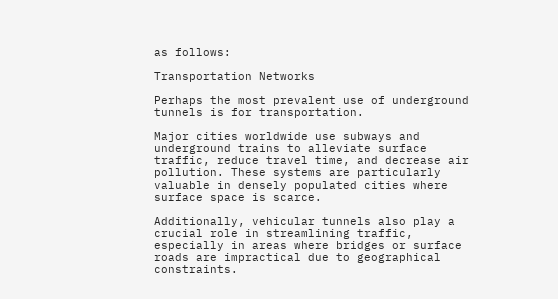as follows:

Transportation Networks

Perhaps the most prevalent use of underground tunnels is for transportation.

Major cities worldwide use subways and underground trains to alleviate surface traffic, reduce travel time, and decrease air pollution. These systems are particularly valuable in densely populated cities where surface space is scarce.

Additionally, vehicular tunnels also play a crucial role in streamlining traffic, especially in areas where bridges or surface roads are impractical due to geographical constraints.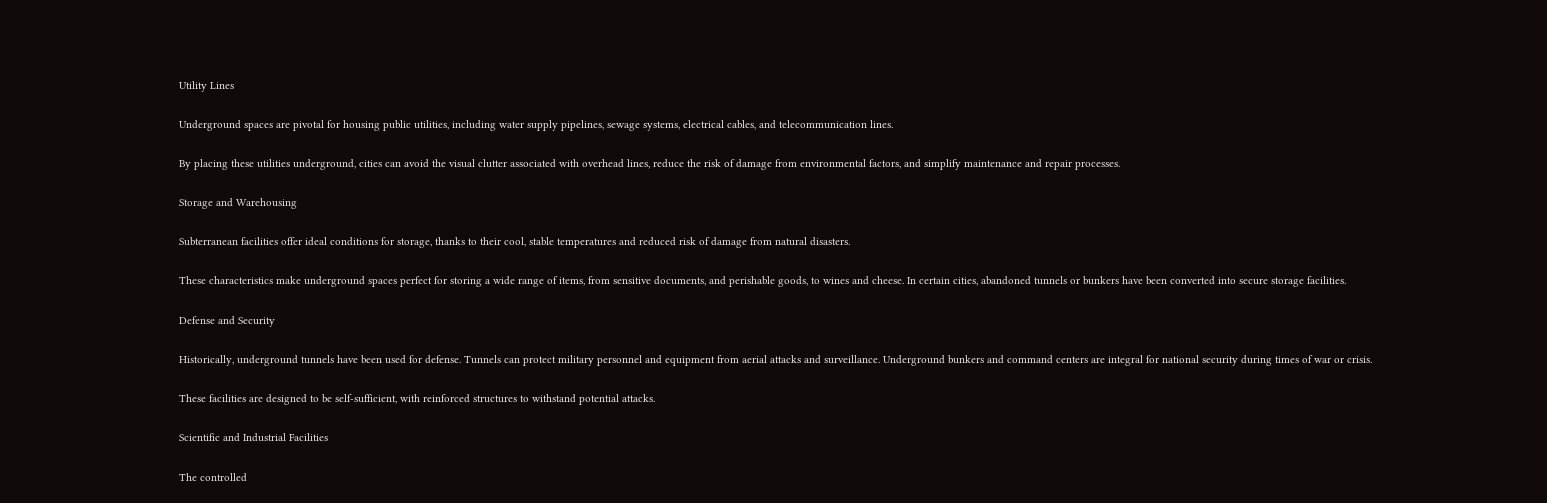Utility Lines

Underground spaces are pivotal for housing public utilities, including water supply pipelines, sewage systems, electrical cables, and telecommunication lines.

By placing these utilities underground, cities can avoid the visual clutter associated with overhead lines, reduce the risk of damage from environmental factors, and simplify maintenance and repair processes.

Storage and Warehousing

Subterranean facilities offer ideal conditions for storage, thanks to their cool, stable temperatures and reduced risk of damage from natural disasters.

These characteristics make underground spaces perfect for storing a wide range of items, from sensitive documents, and perishable goods, to wines and cheese. In certain cities, abandoned tunnels or bunkers have been converted into secure storage facilities.

Defense and Security

Historically, underground tunnels have been used for defense. Tunnels can protect military personnel and equipment from aerial attacks and surveillance. Underground bunkers and command centers are integral for national security during times of war or crisis.

These facilities are designed to be self-sufficient, with reinforced structures to withstand potential attacks.

Scientific and Industrial Facilities

The controlled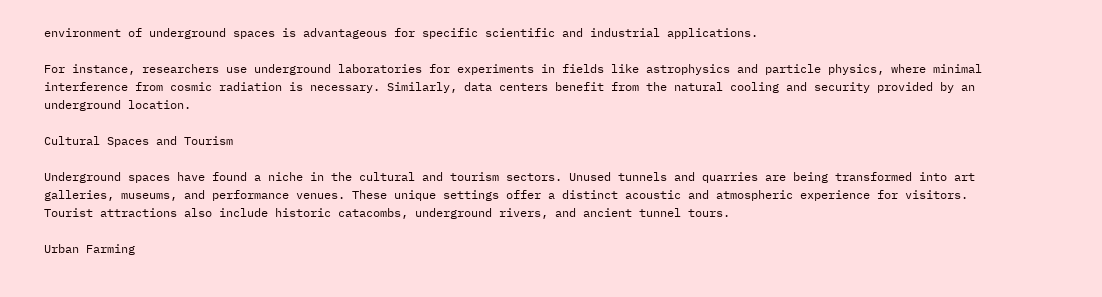environment of underground spaces is advantageous for specific scientific and industrial applications.

For instance, researchers use underground laboratories for experiments in fields like astrophysics and particle physics, where minimal interference from cosmic radiation is necessary. Similarly, data centers benefit from the natural cooling and security provided by an underground location.

Cultural Spaces and Tourism

Underground spaces have found a niche in the cultural and tourism sectors. Unused tunnels and quarries are being transformed into art galleries, museums, and performance venues. These unique settings offer a distinct acoustic and atmospheric experience for visitors. Tourist attractions also include historic catacombs, underground rivers, and ancient tunnel tours.

Urban Farming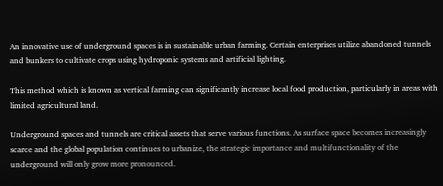An innovative use of underground spaces is in sustainable urban farming. Certain enterprises utilize abandoned tunnels and bunkers to cultivate crops using hydroponic systems and artificial lighting.

This method which is known as vertical farming can significantly increase local food production, particularly in areas with limited agricultural land.

Underground spaces and tunnels are critical assets that serve various functions. As surface space becomes increasingly scarce and the global population continues to urbanize, the strategic importance and multifunctionality of the underground will only grow more pronounced.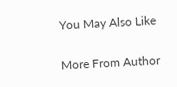You May Also Like

More From Author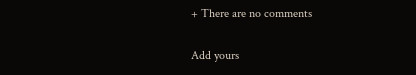+ There are no comments

Add yours